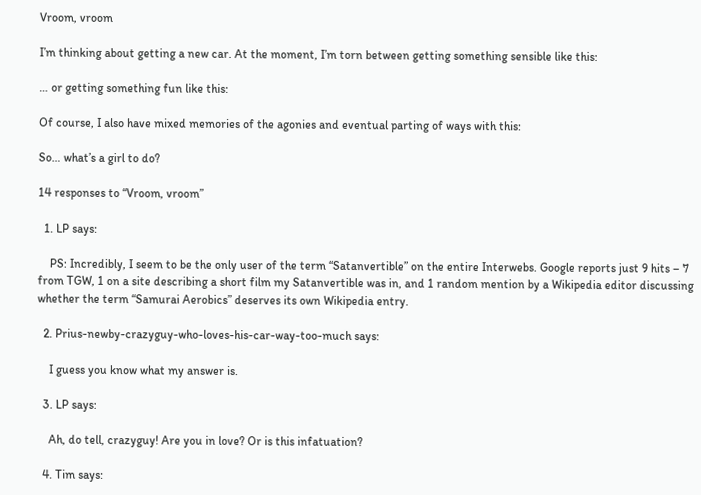Vroom, vroom

I’m thinking about getting a new car. At the moment, I’m torn between getting something sensible like this:

… or getting something fun like this:

Of course, I also have mixed memories of the agonies and eventual parting of ways with this:

So… what’s a girl to do?

14 responses to “Vroom, vroom”

  1. LP says:

    PS: Incredibly, I seem to be the only user of the term “Satanvertible” on the entire Interwebs. Google reports just 9 hits – 7 from TGW, 1 on a site describing a short film my Satanvertible was in, and 1 random mention by a Wikipedia editor discussing whether the term “Samurai Aerobics” deserves its own Wikipedia entry.

  2. Prius-newby-crazyguy-who-loves-his-car-way-too-much says:

    I guess you know what my answer is.

  3. LP says:

    Ah, do tell, crazyguy! Are you in love? Or is this infatuation?

  4. Tim says: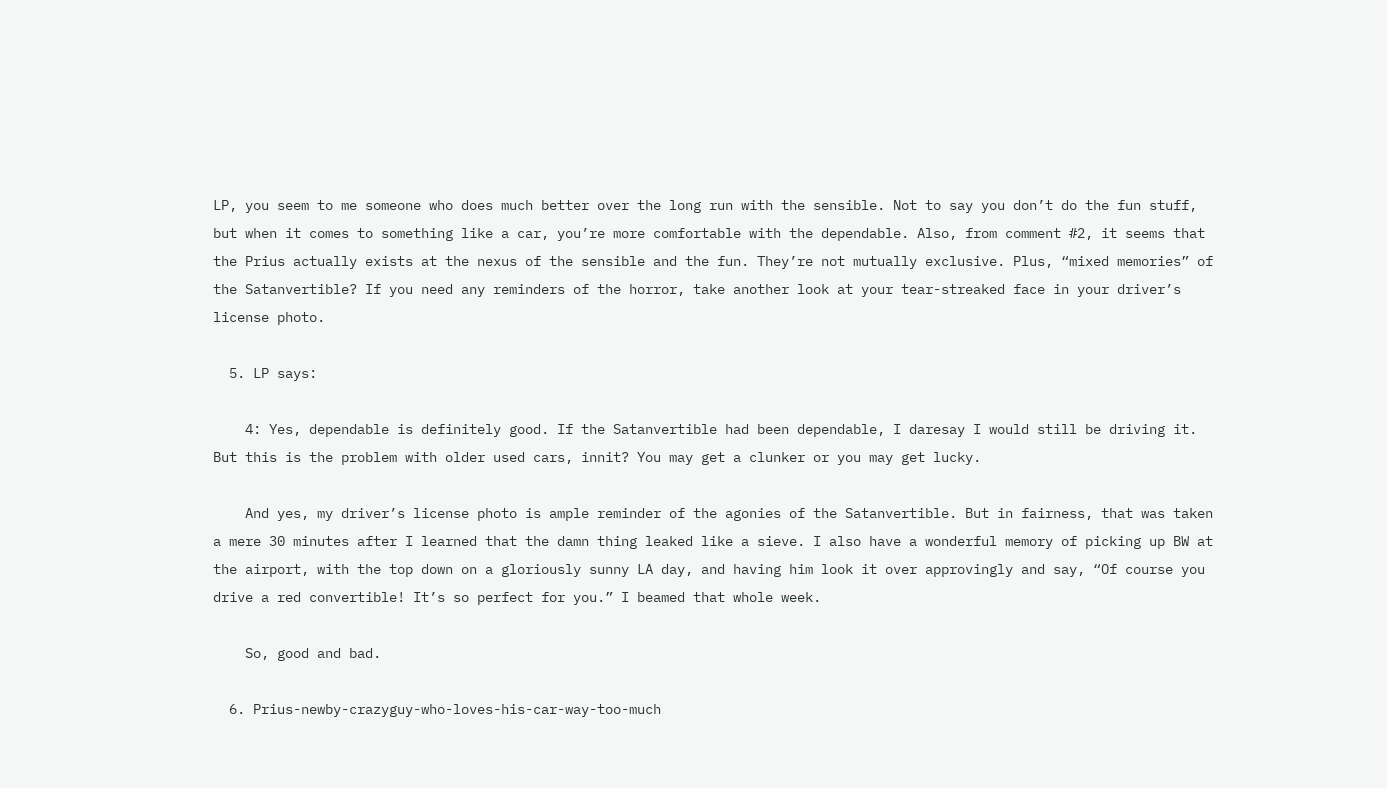LP, you seem to me someone who does much better over the long run with the sensible. Not to say you don’t do the fun stuff, but when it comes to something like a car, you’re more comfortable with the dependable. Also, from comment #2, it seems that the Prius actually exists at the nexus of the sensible and the fun. They’re not mutually exclusive. Plus, “mixed memories” of the Satanvertible? If you need any reminders of the horror, take another look at your tear-streaked face in your driver’s license photo.

  5. LP says:

    4: Yes, dependable is definitely good. If the Satanvertible had been dependable, I daresay I would still be driving it. But this is the problem with older used cars, innit? You may get a clunker or you may get lucky.

    And yes, my driver’s license photo is ample reminder of the agonies of the Satanvertible. But in fairness, that was taken a mere 30 minutes after I learned that the damn thing leaked like a sieve. I also have a wonderful memory of picking up BW at the airport, with the top down on a gloriously sunny LA day, and having him look it over approvingly and say, “Of course you drive a red convertible! It’s so perfect for you.” I beamed that whole week.

    So, good and bad.

  6. Prius-newby-crazyguy-who-loves-his-car-way-too-much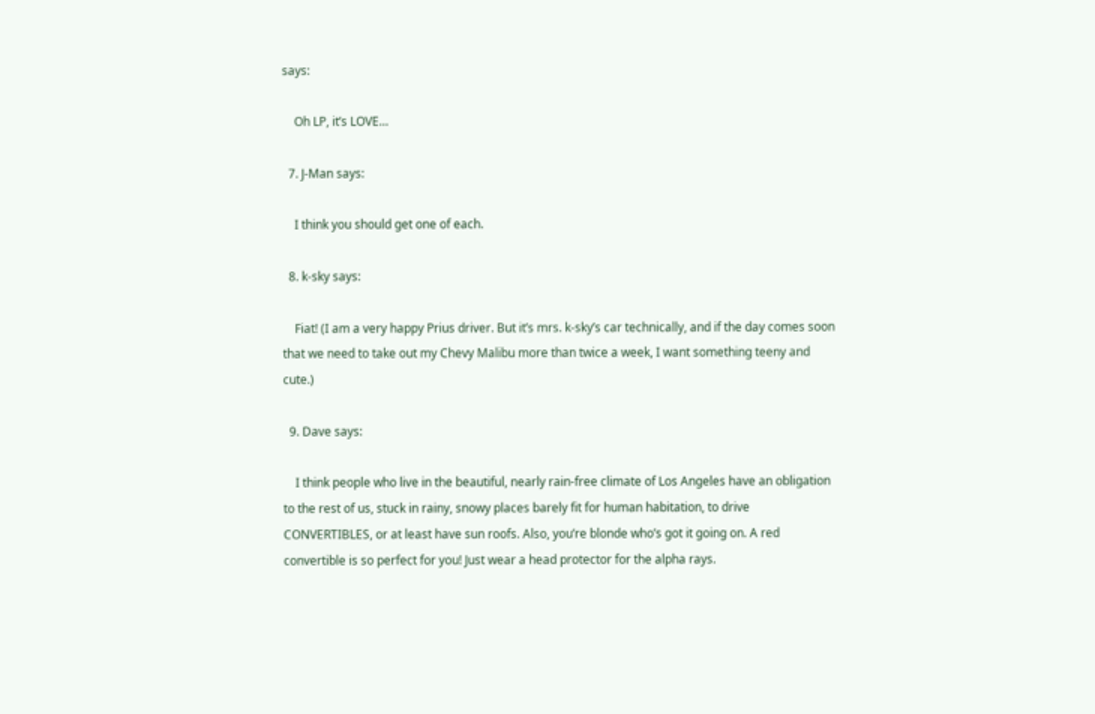says:

    Oh LP, it’s LOVE…

  7. J-Man says:

    I think you should get one of each.

  8. k-sky says:

    Fiat! (I am a very happy Prius driver. But it’s mrs. k-sky’s car technically, and if the day comes soon that we need to take out my Chevy Malibu more than twice a week, I want something teeny and cute.)

  9. Dave says:

    I think people who live in the beautiful, nearly rain-free climate of Los Angeles have an obligation to the rest of us, stuck in rainy, snowy places barely fit for human habitation, to drive CONVERTIBLES, or at least have sun roofs. Also, you’re blonde who’s got it going on. A red convertible is so perfect for you! Just wear a head protector for the alpha rays.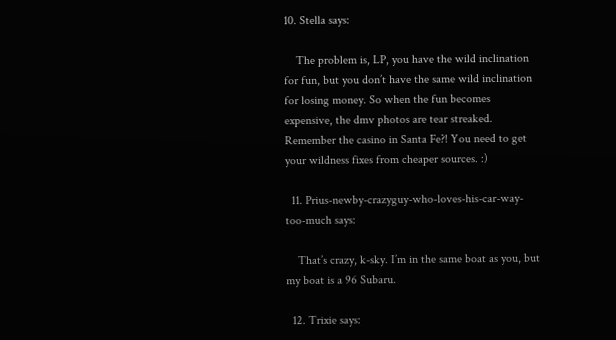10. Stella says:

    The problem is, LP, you have the wild inclination for fun, but you don’t have the same wild inclination for losing money. So when the fun becomes expensive, the dmv photos are tear streaked. Remember the casino in Santa Fe?! You need to get your wildness fixes from cheaper sources. :)

  11. Prius-newby-crazyguy-who-loves-his-car-way-too-much says:

    That’s crazy, k-sky. I’m in the same boat as you, but my boat is a 96 Subaru.

  12. Trixie says: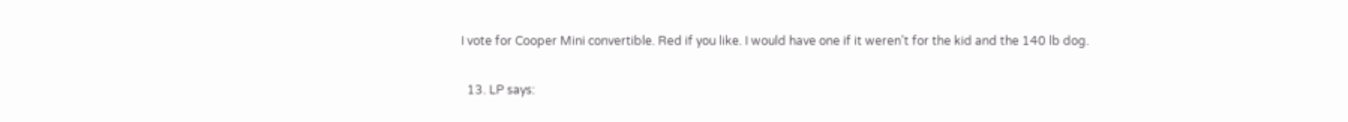I vote for Cooper Mini convertible. Red if you like. I would have one if it weren’t for the kid and the 140 lb dog.

  13. LP says: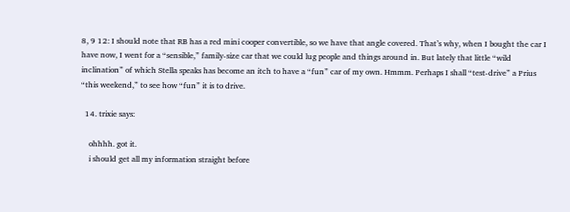8, 9 12: I should note that RB has a red mini cooper convertible, so we have that angle covered. That’s why, when I bought the car I have now, I went for a “sensible,” family-size car that we could lug people and things around in. But lately that little “wild inclination” of which Stella speaks has become an itch to have a “fun” car of my own. Hmmm. Perhaps I shall “test-drive” a Prius “this weekend,” to see how “fun” it is to drive.

  14. trixie says:

    ohhhh. got it.
    i should get all my information straight before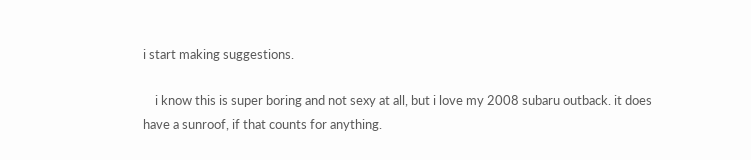i start making suggestions.

    i know this is super boring and not sexy at all, but i love my 2008 subaru outback. it does have a sunroof, if that counts for anything.